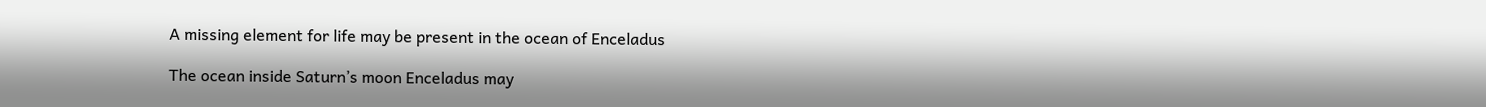A missing element for life may be present in the ocean of Enceladus

The ocean inside Saturn’s moon Enceladus may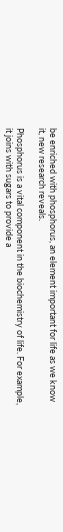be enriched with phosphorus, an element important for life as we know it, new research reveals.

Phosphorus is a vital component in the biochemistry of life. For example, it joins with sugars to provide a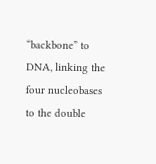“backbone” to DNA, linking the four nucleobases to the double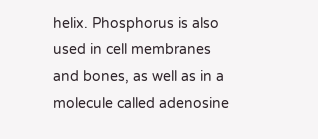helix. Phosphorus is also used in cell membranes and bones, as well as in a molecule called adenosine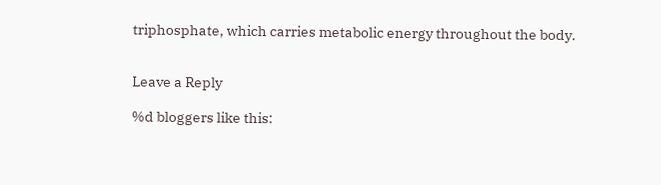triphosphate, which carries metabolic energy throughout the body.


Leave a Reply

%d bloggers like this: